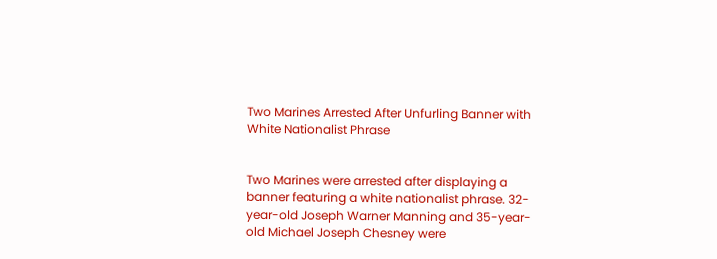Two Marines Arrested After Unfurling Banner with White Nationalist Phrase


Two Marines were arrested after displaying a banner featuring a white nationalist phrase. 32-year-old Joseph Warner Manning and 35-year-old Michael Joseph Chesney were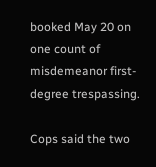booked May 20 on one count of misdemeanor first-degree trespassing.

Cops said the two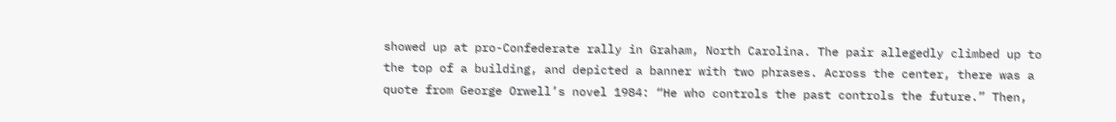showed up at pro-Confederate rally in Graham, North Carolina. The pair allegedly climbed up to the top of a building, and depicted a banner with two phrases. Across the center, there was a quote from George Orwell’s novel 1984: “He who controls the past controls the future.” Then,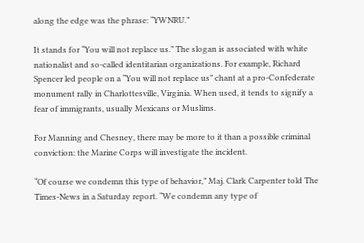along the edge was the phrase: “YWNRU.”

It stands for “You will not replace us.” The slogan is associated with white nationalist and so-called identitarian organizations. For example, Richard Spencer led people on a “You will not replace us” chant at a pro-Confederate monument rally in Charlottesville, Virginia. When used, it tends to signify a fear of immigrants, usually Mexicans or Muslims.

For Manning and Chesney, there may be more to it than a possible criminal conviction: the Marine Corps will investigate the incident.

“Of course we condemn this type of behavior,” Maj. Clark Carpenter told The Times-News in a Saturday report. “We condemn any type of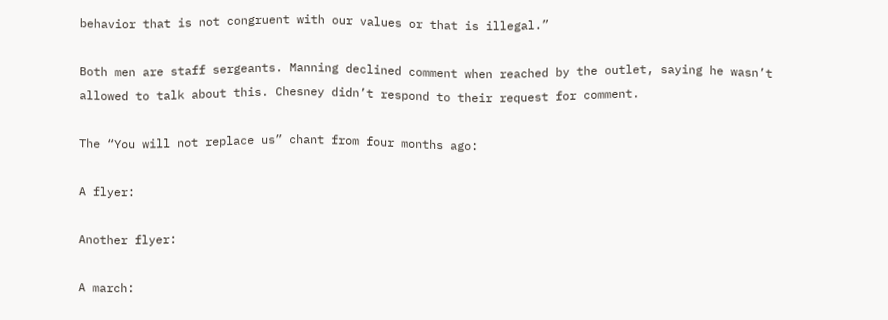behavior that is not congruent with our values or that is illegal.”

Both men are staff sergeants. Manning declined comment when reached by the outlet, saying he wasn’t allowed to talk about this. Chesney didn’t respond to their request for comment.

The “You will not replace us” chant from four months ago:

A flyer:

Another flyer:

A march: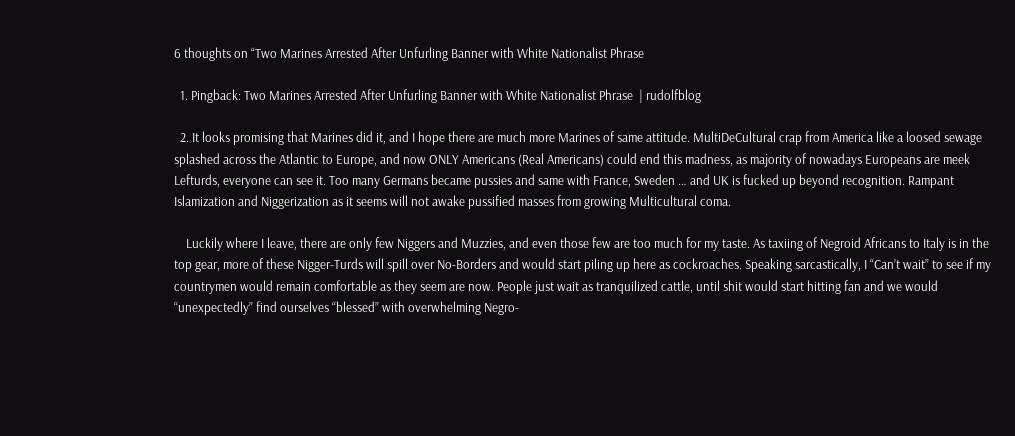6 thoughts on “Two Marines Arrested After Unfurling Banner with White Nationalist Phrase

  1. Pingback: Two Marines Arrested After Unfurling Banner with White Nationalist Phrase  | rudolfblog

  2. It looks promising that Marines did it, and I hope there are much more Marines of same attitude. MultiDeCultural crap from America like a loosed sewage splashed across the Atlantic to Europe, and now ONLY Americans (Real Americans) could end this madness, as majority of nowadays Europeans are meek Lefturds, everyone can see it. Too many Germans became pussies and same with France, Sweden … and UK is fucked up beyond recognition. Rampant Islamization and Niggerization as it seems will not awake pussified masses from growing Multicultural coma.

    Luckily where I leave, there are only few Niggers and Muzzies, and even those few are too much for my taste. As taxiing of Negroid Africans to Italy is in the top gear, more of these Nigger-Turds will spill over No-Borders and would start piling up here as cockroaches. Speaking sarcastically, I “Can’t wait” to see if my countrymen would remain comfortable as they seem are now. People just wait as tranquilized cattle, until shit would start hitting fan and we would “unexpectedly” find ourselves “blessed” with overwhelming Negro-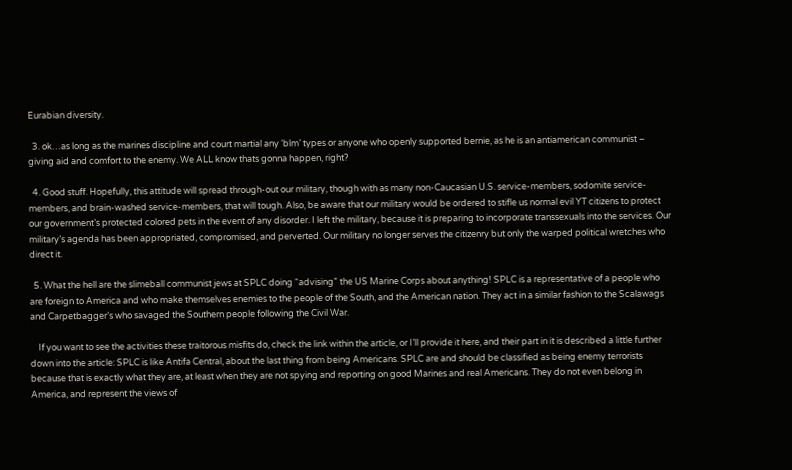Eurabian diversity.

  3. ok…as long as the marines discipline and court martial any ‘blm’ types or anyone who openly supported bernie, as he is an antiamerican communist – giving aid and comfort to the enemy. We ALL know thats gonna happen, right?

  4. Good stuff. Hopefully, this attitude will spread through-out our military, though with as many non-Caucasian U.S. service-members, sodomite service-members, and brain-washed service-members, that will tough. Also, be aware that our military would be ordered to stifle us normal evil YT citizens to protect our government’s protected colored pets in the event of any disorder. I left the military, because it is preparing to incorporate transsexuals into the services. Our military’s agenda has been appropriated, compromised, and perverted. Our military no longer serves the citizenry but only the warped political wretches who direct it.

  5. What the hell are the slimeball communist jews at SPLC doing “advising” the US Marine Corps about anything! SPLC is a representative of a people who are foreign to America and who make themselves enemies to the people of the South, and the American nation. They act in a similar fashion to the Scalawags and Carpetbagger’s who savaged the Southern people following the Civil War.

    If you want to see the activities these traitorous misfits do, check the link within the article, or I’ll provide it here, and their part in it is described a little further down into the article: SPLC is like Antifa Central, about the last thing from being Americans. SPLC are and should be classified as being enemy terrorists because that is exactly what they are, at least when they are not spying and reporting on good Marines and real Americans. They do not even belong in America, and represent the views of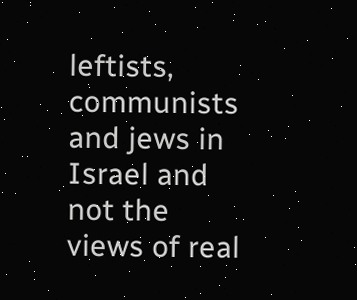leftists, communists and jews in Israel and not the views of real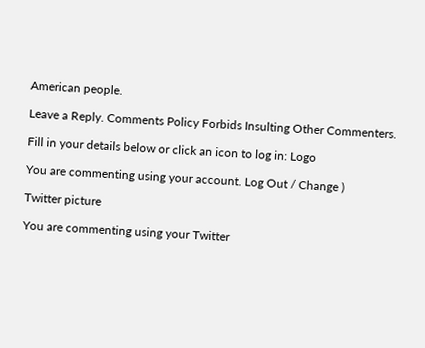American people.

Leave a Reply. Comments Policy Forbids Insulting Other Commenters.

Fill in your details below or click an icon to log in: Logo

You are commenting using your account. Log Out / Change )

Twitter picture

You are commenting using your Twitter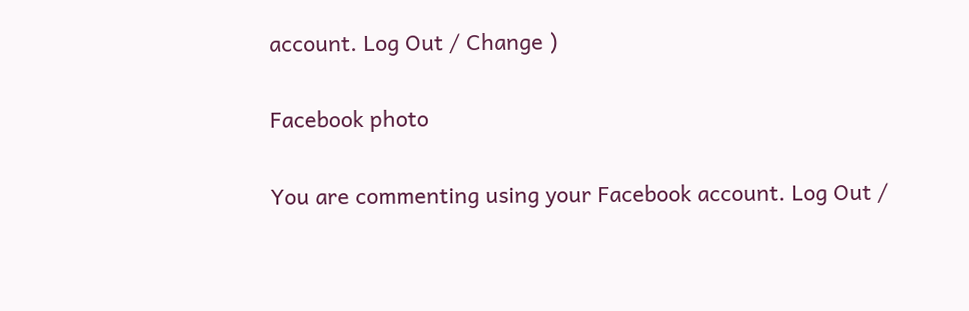account. Log Out / Change )

Facebook photo

You are commenting using your Facebook account. Log Out /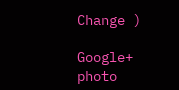Change )

Google+ photo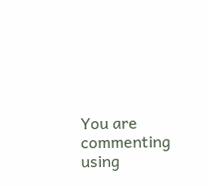You are commenting using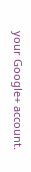your Google+ account.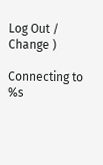Log Out / Change )

Connecting to %s